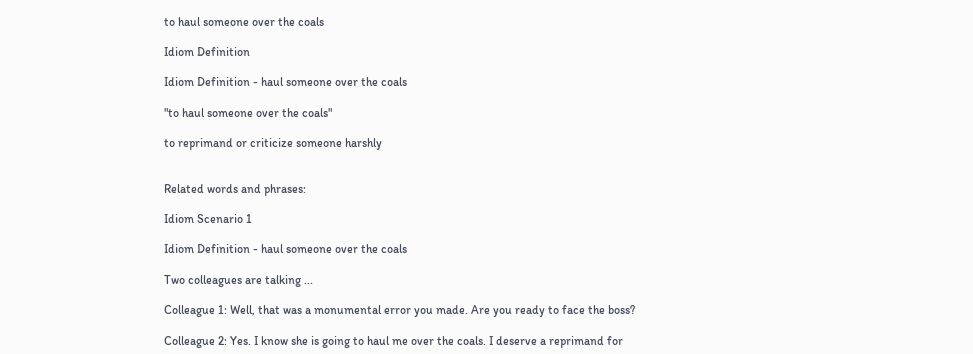to haul someone over the coals

Idiom Definition

Idiom Definition - haul someone over the coals

"to haul someone over the coals"

to reprimand or criticize someone harshly


Related words and phrases:

Idiom Scenario 1

Idiom Definition - haul someone over the coals

Two colleagues are talking ...

Colleague 1: Well, that was a monumental error you made. Are you ready to face the boss?

Colleague 2: Yes. I know she is going to haul me over the coals. I deserve a reprimand for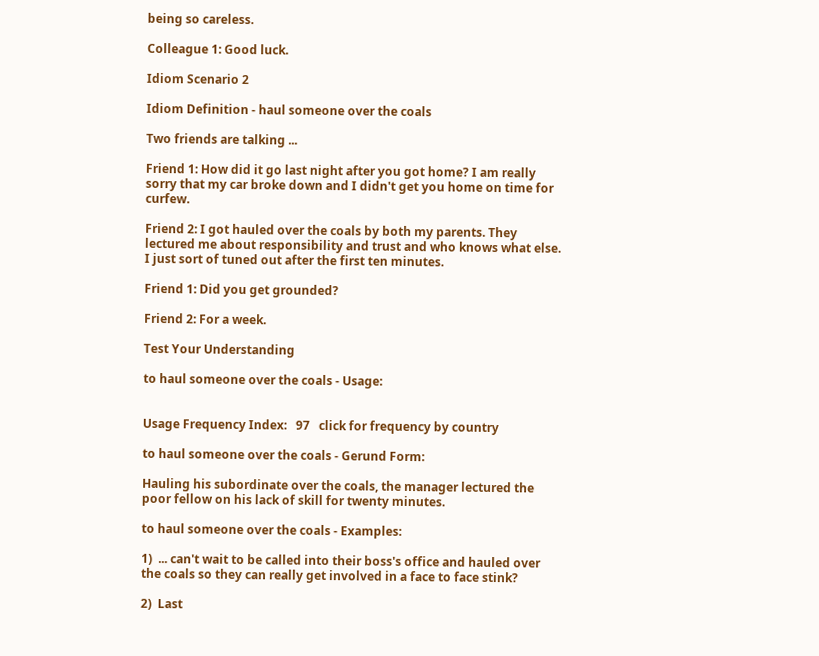being so careless.

Colleague 1: Good luck.

Idiom Scenario 2

Idiom Definition - haul someone over the coals

Two friends are talking ...

Friend 1: How did it go last night after you got home? I am really sorry that my car broke down and I didn't get you home on time for curfew.

Friend 2: I got hauled over the coals by both my parents. They lectured me about responsibility and trust and who knows what else. I just sort of tuned out after the first ten minutes.

Friend 1: Did you get grounded?

Friend 2: For a week.

Test Your Understanding

to haul someone over the coals - Usage:


Usage Frequency Index:   97   click for frequency by country

to haul someone over the coals - Gerund Form:

Hauling his subordinate over the coals, the manager lectured the poor fellow on his lack of skill for twenty minutes.

to haul someone over the coals - Examples:

1)  ... can't wait to be called into their boss's office and hauled over the coals so they can really get involved in a face to face stink?

2)  Last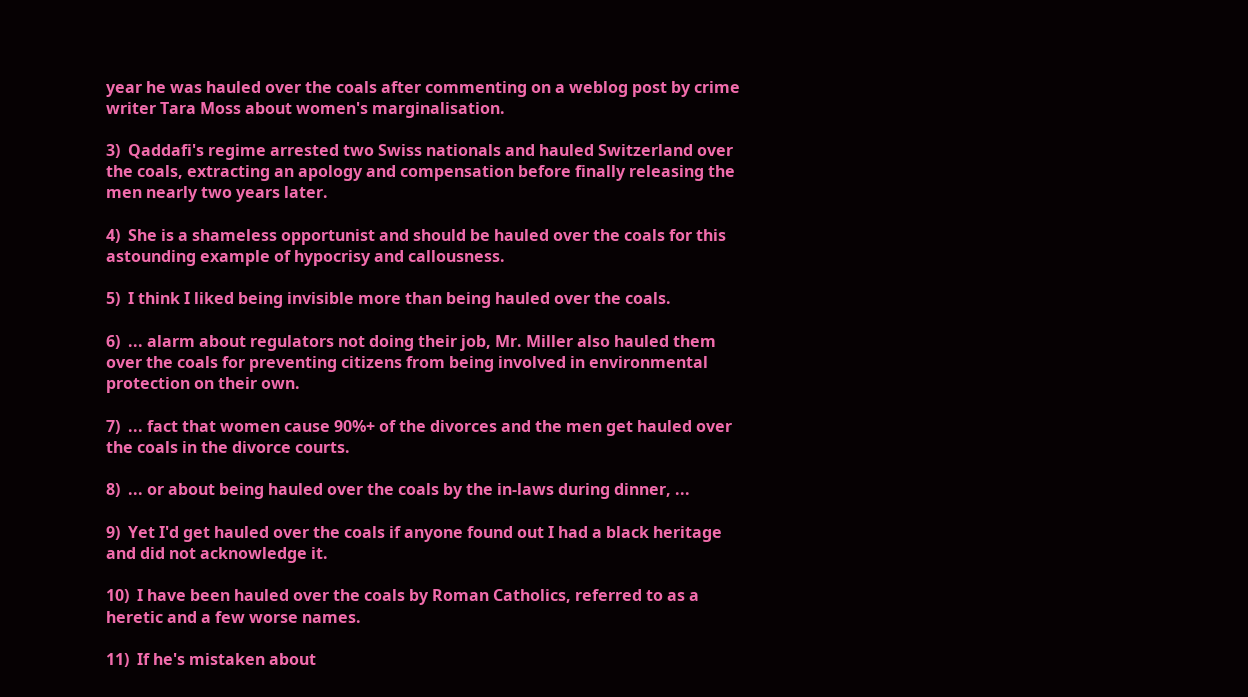year he was hauled over the coals after commenting on a weblog post by crime writer Tara Moss about women's marginalisation.

3)  Qaddafi's regime arrested two Swiss nationals and hauled Switzerland over the coals, extracting an apology and compensation before finally releasing the men nearly two years later.

4)  She is a shameless opportunist and should be hauled over the coals for this astounding example of hypocrisy and callousness.

5)  I think I liked being invisible more than being hauled over the coals.

6)  ... alarm about regulators not doing their job, Mr. Miller also hauled them over the coals for preventing citizens from being involved in environmental protection on their own.

7)  ... fact that women cause 90%+ of the divorces and the men get hauled over the coals in the divorce courts.

8)  ... or about being hauled over the coals by the in-laws during dinner, ...

9)  Yet I'd get hauled over the coals if anyone found out I had a black heritage and did not acknowledge it.

10)  I have been hauled over the coals by Roman Catholics, referred to as a heretic and a few worse names.

11)  If he's mistaken about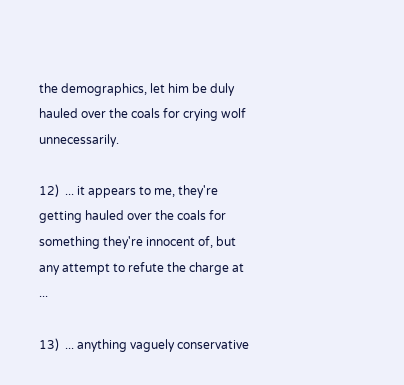the demographics, let him be duly hauled over the coals for crying wolf unnecessarily.

12)  ... it appears to me, they're getting hauled over the coals for something they're innocent of, but any attempt to refute the charge at ...

13)  ... anything vaguely conservative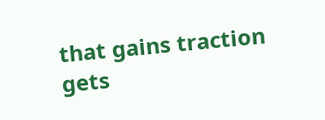that gains traction gets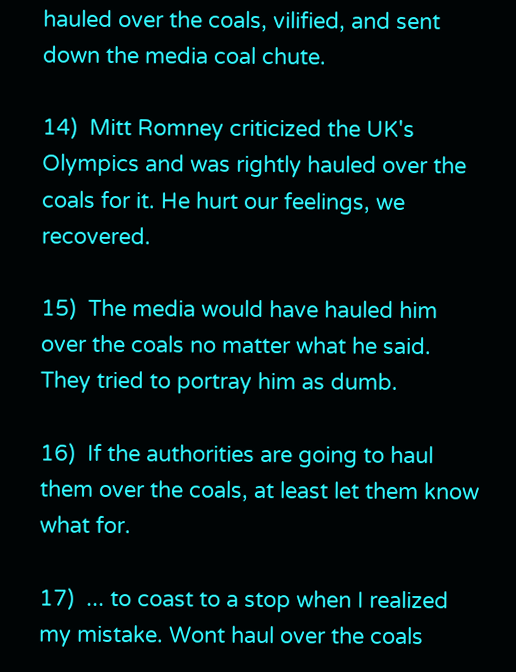hauled over the coals, vilified, and sent down the media coal chute.

14)  Mitt Romney criticized the UK's Olympics and was rightly hauled over the coals for it. He hurt our feelings, we recovered.

15)  The media would have hauled him over the coals no matter what he said. They tried to portray him as dumb.

16)  If the authorities are going to haul them over the coals, at least let them know what for.

17)  ... to coast to a stop when I realized my mistake. Wont haul over the coals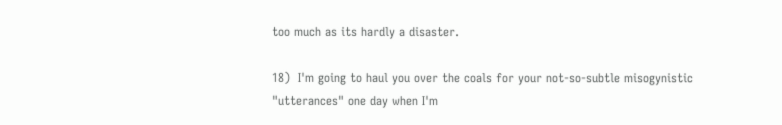too much as its hardly a disaster.

18)  I'm going to haul you over the coals for your not-so-subtle misogynistic "utterances" one day when I'm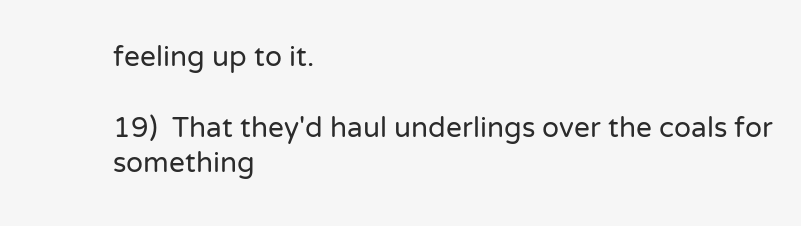feeling up to it.

19)  That they'd haul underlings over the coals for something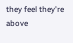they feel they're above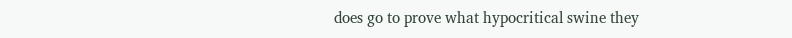does go to prove what hypocritical swine they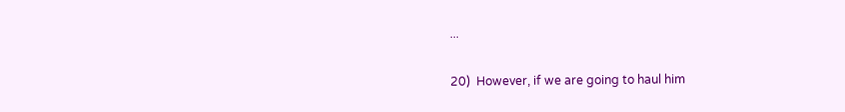...

20)  However, if we are going to haul him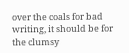over the coals for bad writing, it should be for the clumsy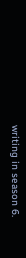writing in season 6.